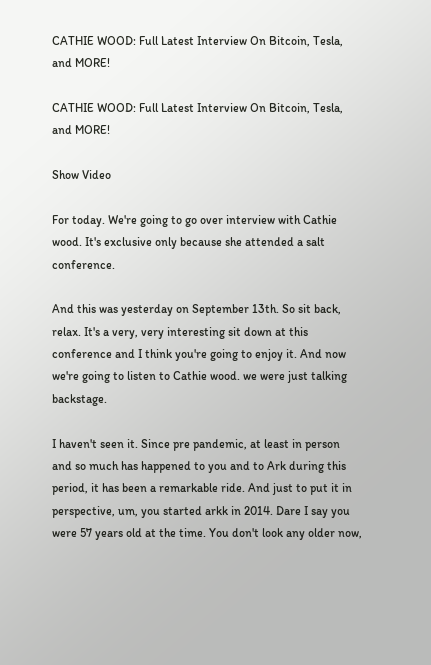CATHIE WOOD: Full Latest Interview On Bitcoin, Tesla, and MORE!

CATHIE WOOD: Full Latest Interview On Bitcoin, Tesla, and MORE!

Show Video

For today. We're going to go over interview with Cathie wood. It's exclusive only because she attended a salt conference.

And this was yesterday on September 13th. So sit back, relax. It's a very, very interesting sit down at this conference and I think you're going to enjoy it. And now we're going to listen to Cathie wood. we were just talking backstage.

I haven't seen it. Since pre pandemic, at least in person and so much has happened to you and to Ark during this period, it has been a remarkable ride. And just to put it in perspective, um, you started arkk in 2014. Dare I say you were 57 years old at the time. You don't look any older now,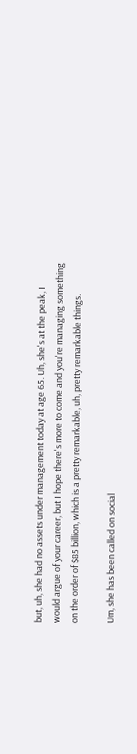but, uh, she had no assets under management today at age 65. Uh, she's at the peak, I would argue of your career, but I hope there's more to come and you're managing something on the order of $85 billion, which is a pretty remarkable, uh, pretty remarkable things.

Um, she has been called on social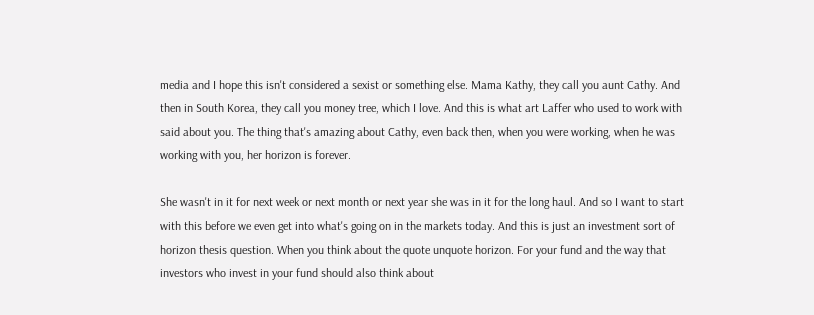media and I hope this isn't considered a sexist or something else. Mama Kathy, they call you aunt Cathy. And then in South Korea, they call you money tree, which I love. And this is what art Laffer who used to work with said about you. The thing that's amazing about Cathy, even back then, when you were working, when he was working with you, her horizon is forever.

She wasn't in it for next week or next month or next year she was in it for the long haul. And so I want to start with this before we even get into what's going on in the markets today. And this is just an investment sort of horizon thesis question. When you think about the quote unquote horizon. For your fund and the way that investors who invest in your fund should also think about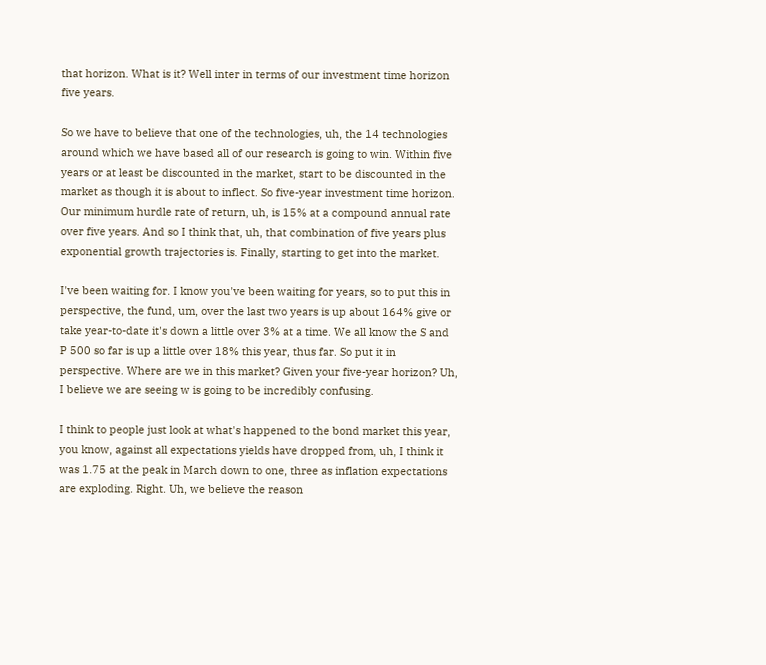that horizon. What is it? Well inter in terms of our investment time horizon five years.

So we have to believe that one of the technologies, uh, the 14 technologies around which we have based all of our research is going to win. Within five years or at least be discounted in the market, start to be discounted in the market as though it is about to inflect. So five-year investment time horizon. Our minimum hurdle rate of return, uh, is 15% at a compound annual rate over five years. And so I think that, uh, that combination of five years plus exponential growth trajectories is. Finally, starting to get into the market.

I've been waiting for. I know you've been waiting for years, so to put this in perspective, the fund, um, over the last two years is up about 164% give or take year-to-date it's down a little over 3% at a time. We all know the S and P 500 so far is up a little over 18% this year, thus far. So put it in perspective. Where are we in this market? Given your five-year horizon? Uh, I believe we are seeing w is going to be incredibly confusing.

I think to people just look at what's happened to the bond market this year, you know, against all expectations yields have dropped from, uh, I think it was 1.75 at the peak in March down to one, three as inflation expectations are exploding. Right. Uh, we believe the reason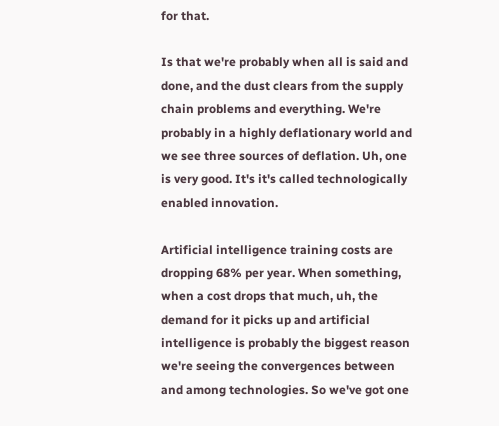for that.

Is that we're probably when all is said and done, and the dust clears from the supply chain problems and everything. We're probably in a highly deflationary world and we see three sources of deflation. Uh, one is very good. It's it's called technologically enabled innovation.

Artificial intelligence training costs are dropping 68% per year. When something, when a cost drops that much, uh, the demand for it picks up and artificial intelligence is probably the biggest reason we're seeing the convergences between and among technologies. So we've got one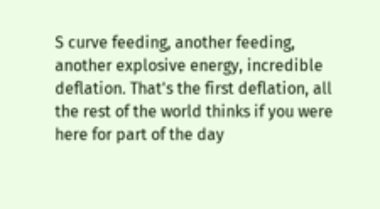S curve feeding, another feeding, another explosive energy, incredible deflation. That's the first deflation, all the rest of the world thinks if you were here for part of the day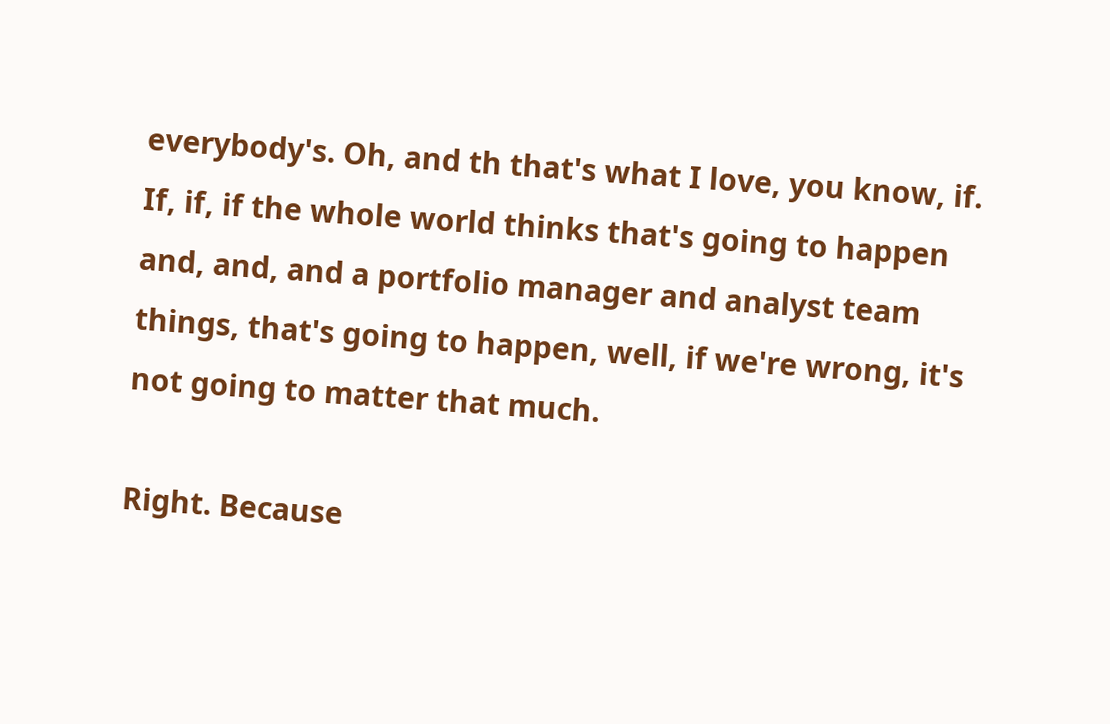everybody's. Oh, and th that's what I love, you know, if. If, if, if the whole world thinks that's going to happen and, and, and a portfolio manager and analyst team things, that's going to happen, well, if we're wrong, it's not going to matter that much.

Right. Because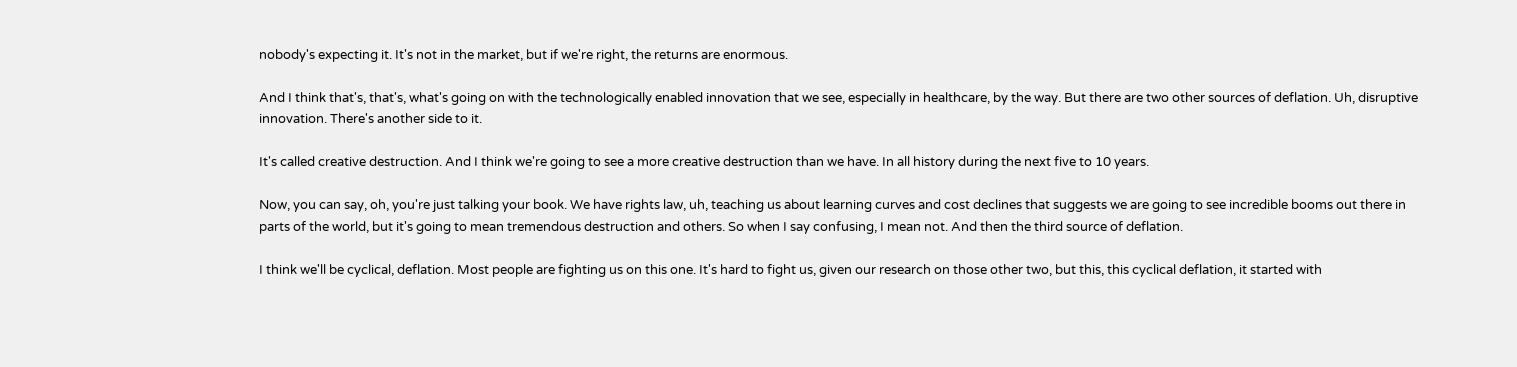nobody's expecting it. It's not in the market, but if we're right, the returns are enormous.

And I think that's, that's, what's going on with the technologically enabled innovation that we see, especially in healthcare, by the way. But there are two other sources of deflation. Uh, disruptive innovation. There's another side to it.

It's called creative destruction. And I think we're going to see a more creative destruction than we have. In all history during the next five to 10 years.

Now, you can say, oh, you're just talking your book. We have rights law, uh, teaching us about learning curves and cost declines that suggests we are going to see incredible booms out there in parts of the world, but it's going to mean tremendous destruction and others. So when I say confusing, I mean not. And then the third source of deflation.

I think we'll be cyclical, deflation. Most people are fighting us on this one. It's hard to fight us, given our research on those other two, but this, this cyclical deflation, it started with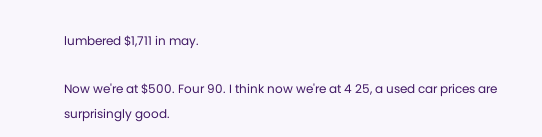lumbered $1,711 in may.

Now we're at $500. Four 90. I think now we're at 4 25, a used car prices are surprisingly good.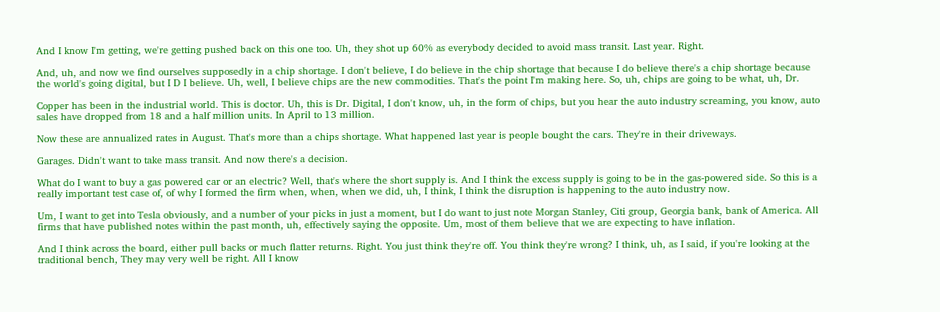And I know I'm getting, we're getting pushed back on this one too. Uh, they shot up 60% as everybody decided to avoid mass transit. Last year. Right.

And, uh, and now we find ourselves supposedly in a chip shortage. I don't believe, I do believe in the chip shortage that because I do believe there's a chip shortage because the world's going digital, but I D I believe. Uh, well, I believe chips are the new commodities. That's the point I'm making here. So, uh, chips are going to be what, uh, Dr.

Copper has been in the industrial world. This is doctor. Uh, this is Dr. Digital, I don't know, uh, in the form of chips, but you hear the auto industry screaming, you know, auto sales have dropped from 18 and a half million units. In April to 13 million.

Now these are annualized rates in August. That's more than a chips shortage. What happened last year is people bought the cars. They're in their driveways.

Garages. Didn't want to take mass transit. And now there's a decision.

What do I want to buy a gas powered car or an electric? Well, that's where the short supply is. And I think the excess supply is going to be in the gas-powered side. So this is a really important test case of, of why I formed the firm when, when, when we did, uh, I think, I think the disruption is happening to the auto industry now.

Um, I want to get into Tesla obviously, and a number of your picks in just a moment, but I do want to just note Morgan Stanley, Citi group, Georgia bank, bank of America. All firms that have published notes within the past month, uh, effectively saying the opposite. Um, most of them believe that we are expecting to have inflation.

And I think across the board, either pull backs or much flatter returns. Right. You just think they're off. You think they're wrong? I think, uh, as I said, if you're looking at the traditional bench, They may very well be right. All I know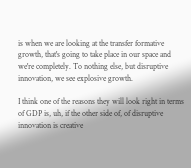is when we are looking at the transfer formative growth, that's going to take place in our space and we're completely. To nothing else, but disruptive innovation, we see explosive growth.

I think one of the reasons they will look right in terms of GDP is, uh, if the other side of, of disruptive innovation is creative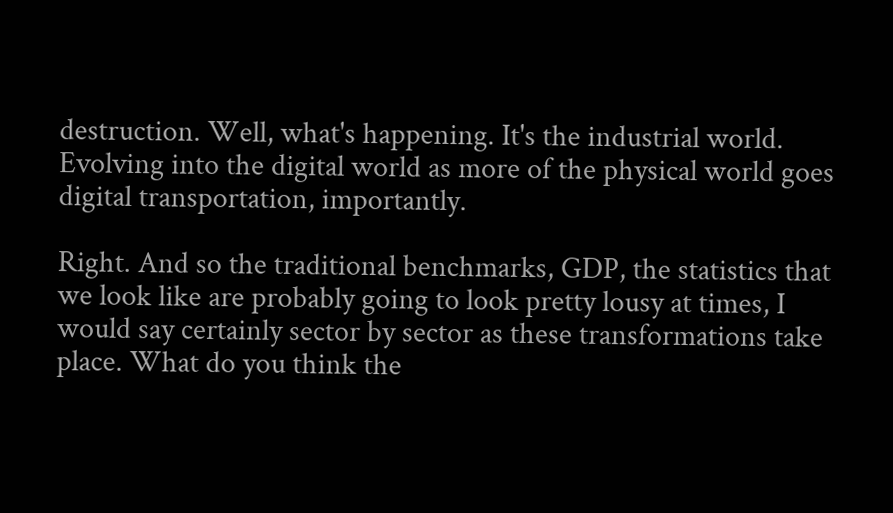destruction. Well, what's happening. It's the industrial world. Evolving into the digital world as more of the physical world goes digital transportation, importantly.

Right. And so the traditional benchmarks, GDP, the statistics that we look like are probably going to look pretty lousy at times, I would say certainly sector by sector as these transformations take place. What do you think the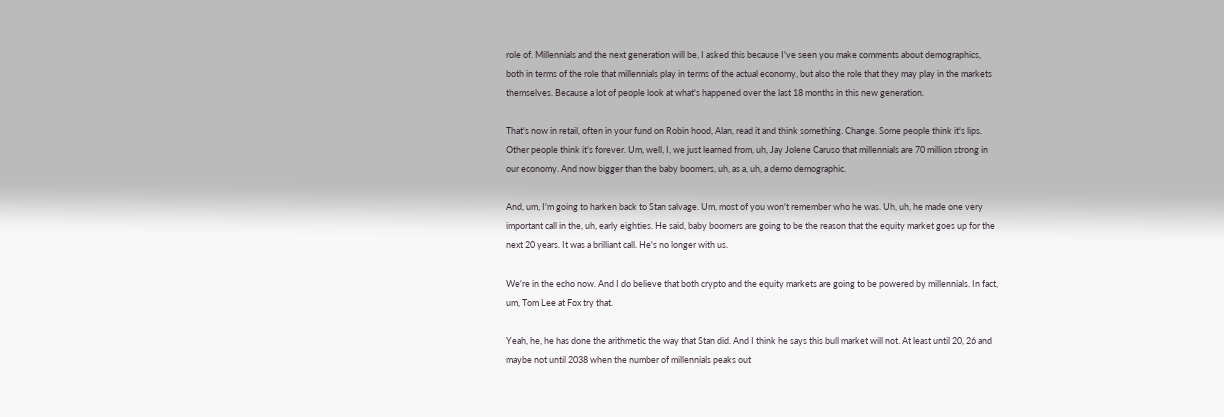role of. Millennials and the next generation will be, I asked this because I've seen you make comments about demographics, both in terms of the role that millennials play in terms of the actual economy, but also the role that they may play in the markets themselves. Because a lot of people look at what's happened over the last 18 months in this new generation.

That's now in retail, often in your fund on Robin hood, Alan, read it and think something. Change. Some people think it's lips. Other people think it's forever. Um, well, I, we just learned from, uh, Jay Jolene Caruso that millennials are 70 million strong in our economy. And now bigger than the baby boomers, uh, as a, uh, a demo demographic.

And, um, I'm going to harken back to Stan salvage. Um, most of you won't remember who he was. Uh, uh, he made one very important call in the, uh, early eighties. He said, baby boomers are going to be the reason that the equity market goes up for the next 20 years. It was a brilliant call. He's no longer with us.

We're in the echo now. And I do believe that both crypto and the equity markets are going to be powered by millennials. In fact, um, Tom Lee at Fox try that.

Yeah, he, he has done the arithmetic the way that Stan did. And I think he says this bull market will not. At least until 20, 26 and maybe not until 2038 when the number of millennials peaks out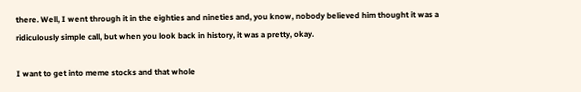there. Well, I went through it in the eighties and nineties and, you know, nobody believed him thought it was a ridiculously simple call, but when you look back in history, it was a pretty, okay.

I want to get into meme stocks and that whole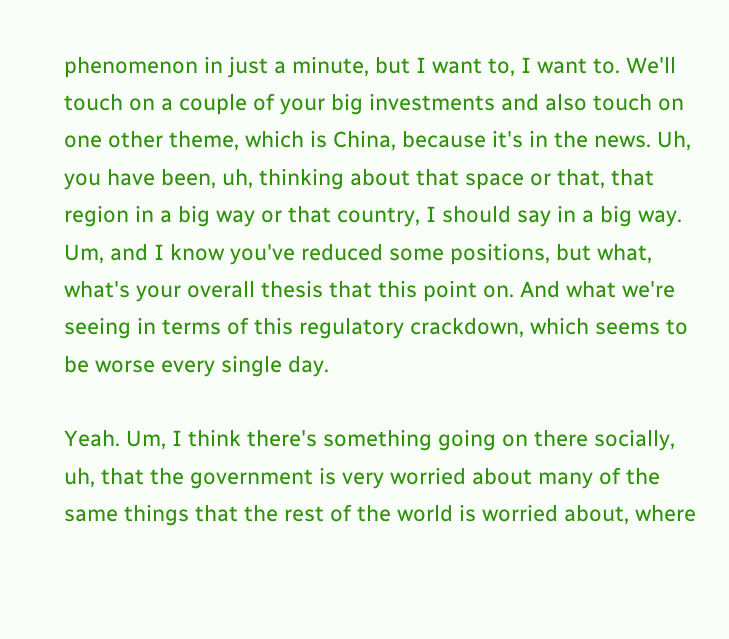phenomenon in just a minute, but I want to, I want to. We'll touch on a couple of your big investments and also touch on one other theme, which is China, because it's in the news. Uh, you have been, uh, thinking about that space or that, that region in a big way or that country, I should say in a big way. Um, and I know you've reduced some positions, but what, what's your overall thesis that this point on. And what we're seeing in terms of this regulatory crackdown, which seems to be worse every single day.

Yeah. Um, I think there's something going on there socially, uh, that the government is very worried about many of the same things that the rest of the world is worried about, where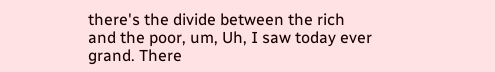there's the divide between the rich and the poor, um, Uh, I saw today ever grand. There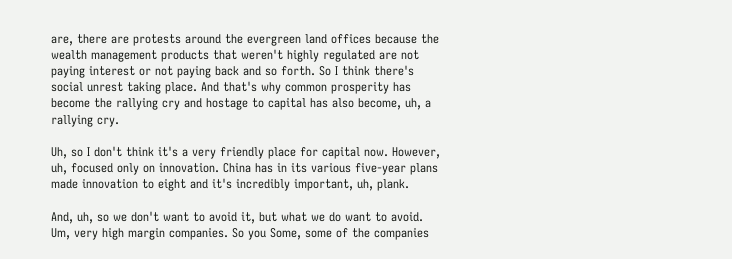are, there are protests around the evergreen land offices because the wealth management products that weren't highly regulated are not paying interest or not paying back and so forth. So I think there's social unrest taking place. And that's why common prosperity has become the rallying cry and hostage to capital has also become, uh, a rallying cry.

Uh, so I don't think it's a very friendly place for capital now. However, uh, focused only on innovation. China has in its various five-year plans made innovation to eight and it's incredibly important, uh, plank.

And, uh, so we don't want to avoid it, but what we do want to avoid. Um, very high margin companies. So you Some, some of the companies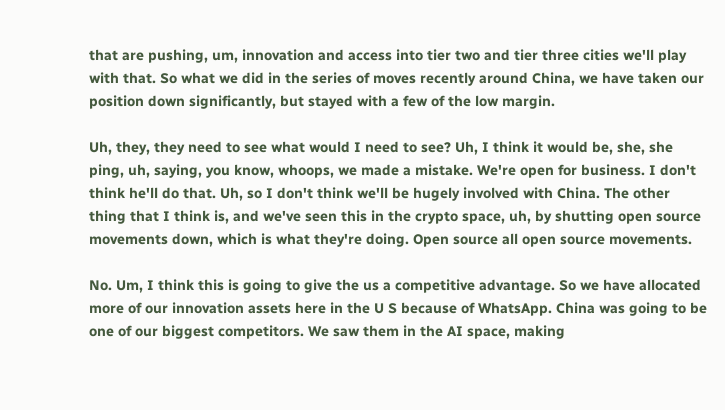that are pushing, um, innovation and access into tier two and tier three cities we'll play with that. So what we did in the series of moves recently around China, we have taken our position down significantly, but stayed with a few of the low margin.

Uh, they, they need to see what would I need to see? Uh, I think it would be, she, she ping, uh, saying, you know, whoops, we made a mistake. We're open for business. I don't think he'll do that. Uh, so I don't think we'll be hugely involved with China. The other thing that I think is, and we've seen this in the crypto space, uh, by shutting open source movements down, which is what they're doing. Open source all open source movements.

No. Um, I think this is going to give the us a competitive advantage. So we have allocated more of our innovation assets here in the U S because of WhatsApp. China was going to be one of our biggest competitors. We saw them in the AI space, making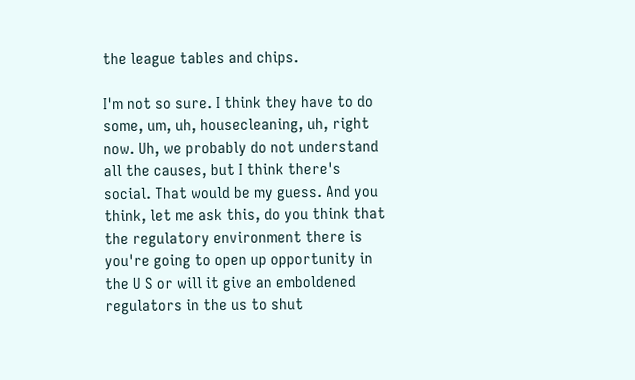the league tables and chips.

I'm not so sure. I think they have to do some, um, uh, housecleaning, uh, right now. Uh, we probably do not understand all the causes, but I think there's social. That would be my guess. And you think, let me ask this, do you think that the regulatory environment there is you're going to open up opportunity in the U S or will it give an emboldened regulators in the us to shut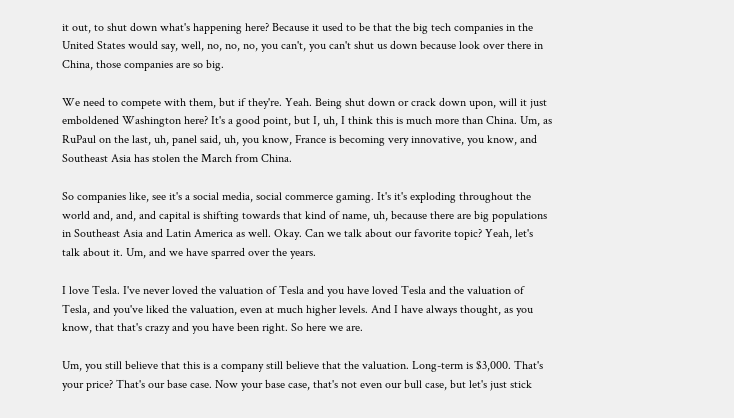it out, to shut down what's happening here? Because it used to be that the big tech companies in the United States would say, well, no, no, no, you can't, you can't shut us down because look over there in China, those companies are so big.

We need to compete with them, but if they're. Yeah. Being shut down or crack down upon, will it just emboldened Washington here? It's a good point, but I, uh, I think this is much more than China. Um, as RuPaul on the last, uh, panel said, uh, you know, France is becoming very innovative, you know, and Southeast Asia has stolen the March from China.

So companies like, see it's a social media, social commerce gaming. It's it's exploding throughout the world and, and, and capital is shifting towards that kind of name, uh, because there are big populations in Southeast Asia and Latin America as well. Okay. Can we talk about our favorite topic? Yeah, let's talk about it. Um, and we have sparred over the years.

I love Tesla. I've never loved the valuation of Tesla and you have loved Tesla and the valuation of Tesla, and you've liked the valuation, even at much higher levels. And I have always thought, as you know, that that's crazy and you have been right. So here we are.

Um, you still believe that this is a company still believe that the valuation. Long-term is $3,000. That's your price? That's our base case. Now your base case, that's not even our bull case, but let's just stick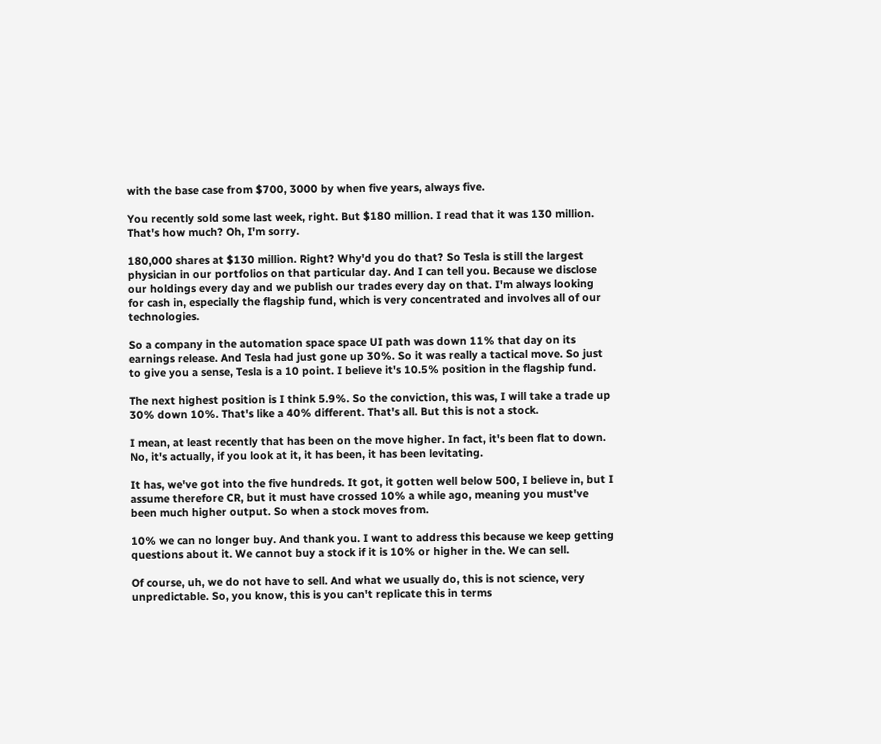with the base case from $700, 3000 by when five years, always five.

You recently sold some last week, right. But $180 million. I read that it was 130 million. That's how much? Oh, I'm sorry.

180,000 shares at $130 million. Right? Why'd you do that? So Tesla is still the largest physician in our portfolios on that particular day. And I can tell you. Because we disclose our holdings every day and we publish our trades every day on that. I'm always looking for cash in, especially the flagship fund, which is very concentrated and involves all of our technologies.

So a company in the automation space space UI path was down 11% that day on its earnings release. And Tesla had just gone up 30%. So it was really a tactical move. So just to give you a sense, Tesla is a 10 point. I believe it's 10.5% position in the flagship fund.

The next highest position is I think 5.9%. So the conviction, this was, I will take a trade up 30% down 10%. That's like a 40% different. That's all. But this is not a stock.

I mean, at least recently that has been on the move higher. In fact, it's been flat to down. No, it's actually, if you look at it, it has been, it has been levitating.

It has, we've got into the five hundreds. It got, it gotten well below 500, I believe in, but I assume therefore CR, but it must have crossed 10% a while ago, meaning you must've been much higher output. So when a stock moves from.

10% we can no longer buy. And thank you. I want to address this because we keep getting questions about it. We cannot buy a stock if it is 10% or higher in the. We can sell.

Of course, uh, we do not have to sell. And what we usually do, this is not science, very unpredictable. So, you know, this is you can't replicate this in terms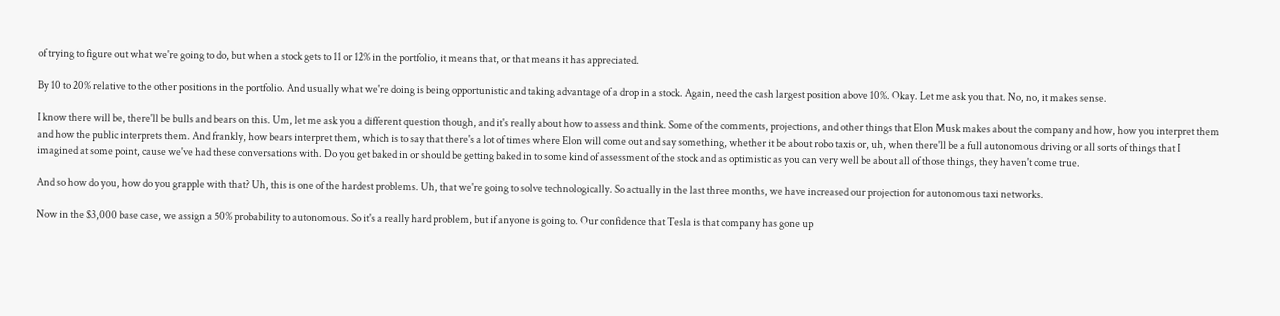of trying to figure out what we're going to do, but when a stock gets to 11 or 12% in the portfolio, it means that, or that means it has appreciated.

By 10 to 20% relative to the other positions in the portfolio. And usually what we're doing is being opportunistic and taking advantage of a drop in a stock. Again, need the cash largest position above 10%. Okay. Let me ask you that. No, no, it makes sense.

I know there will be, there'll be bulls and bears on this. Um, let me ask you a different question though, and it's really about how to assess and think. Some of the comments, projections, and other things that Elon Musk makes about the company and how, how you interpret them and how the public interprets them. And frankly, how bears interpret them, which is to say that there's a lot of times where Elon will come out and say something, whether it be about robo taxis or, uh, when there'll be a full autonomous driving or all sorts of things that I imagined at some point, cause we've had these conversations with. Do you get baked in or should be getting baked in to some kind of assessment of the stock and as optimistic as you can very well be about all of those things, they haven't come true.

And so how do you, how do you grapple with that? Uh, this is one of the hardest problems. Uh, that we're going to solve technologically. So actually in the last three months, we have increased our projection for autonomous taxi networks.

Now in the $3,000 base case, we assign a 50% probability to autonomous. So it's a really hard problem, but if anyone is going to. Our confidence that Tesla is that company has gone up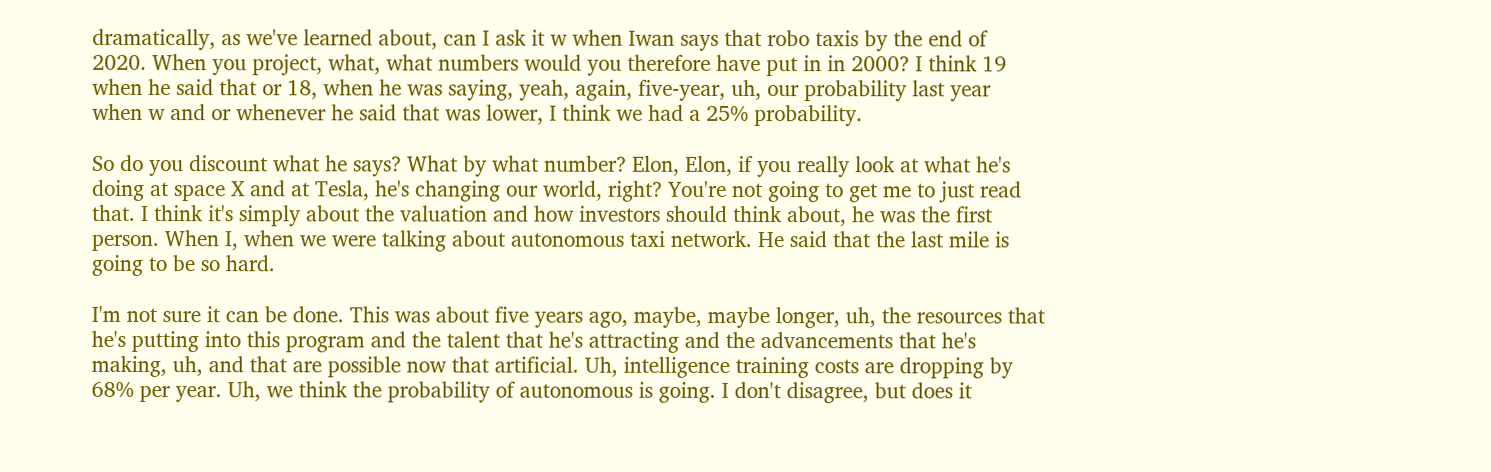dramatically, as we've learned about, can I ask it w when Iwan says that robo taxis by the end of 2020. When you project, what, what numbers would you therefore have put in in 2000? I think 19 when he said that or 18, when he was saying, yeah, again, five-year, uh, our probability last year when w and or whenever he said that was lower, I think we had a 25% probability.

So do you discount what he says? What by what number? Elon, Elon, if you really look at what he's doing at space X and at Tesla, he's changing our world, right? You're not going to get me to just read that. I think it's simply about the valuation and how investors should think about, he was the first person. When I, when we were talking about autonomous taxi network. He said that the last mile is going to be so hard.

I'm not sure it can be done. This was about five years ago, maybe, maybe longer, uh, the resources that he's putting into this program and the talent that he's attracting and the advancements that he's making, uh, and that are possible now that artificial. Uh, intelligence training costs are dropping by 68% per year. Uh, we think the probability of autonomous is going. I don't disagree, but does it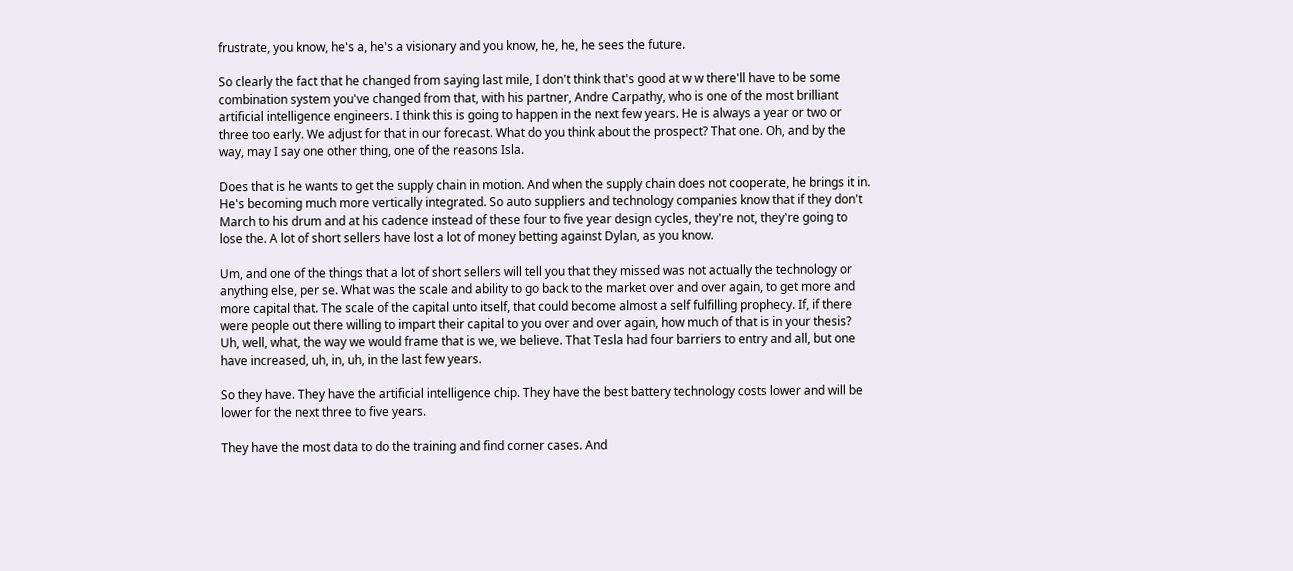frustrate, you know, he's a, he's a visionary and you know, he, he, he sees the future.

So clearly the fact that he changed from saying last mile, I don't think that's good at w w there'll have to be some combination system you've changed from that, with his partner, Andre Carpathy, who is one of the most brilliant artificial intelligence engineers. I think this is going to happen in the next few years. He is always a year or two or three too early. We adjust for that in our forecast. What do you think about the prospect? That one. Oh, and by the way, may I say one other thing, one of the reasons Isla.

Does that is he wants to get the supply chain in motion. And when the supply chain does not cooperate, he brings it in. He's becoming much more vertically integrated. So auto suppliers and technology companies know that if they don't March to his drum and at his cadence instead of these four to five year design cycles, they're not, they're going to lose the. A lot of short sellers have lost a lot of money betting against Dylan, as you know.

Um, and one of the things that a lot of short sellers will tell you that they missed was not actually the technology or anything else, per se. What was the scale and ability to go back to the market over and over again, to get more and more capital that. The scale of the capital unto itself, that could become almost a self fulfilling prophecy. If, if there were people out there willing to impart their capital to you over and over again, how much of that is in your thesis? Uh, well, what, the way we would frame that is we, we believe. That Tesla had four barriers to entry and all, but one have increased, uh, in, uh, in the last few years.

So they have. They have the artificial intelligence chip. They have the best battery technology costs lower and will be lower for the next three to five years.

They have the most data to do the training and find corner cases. And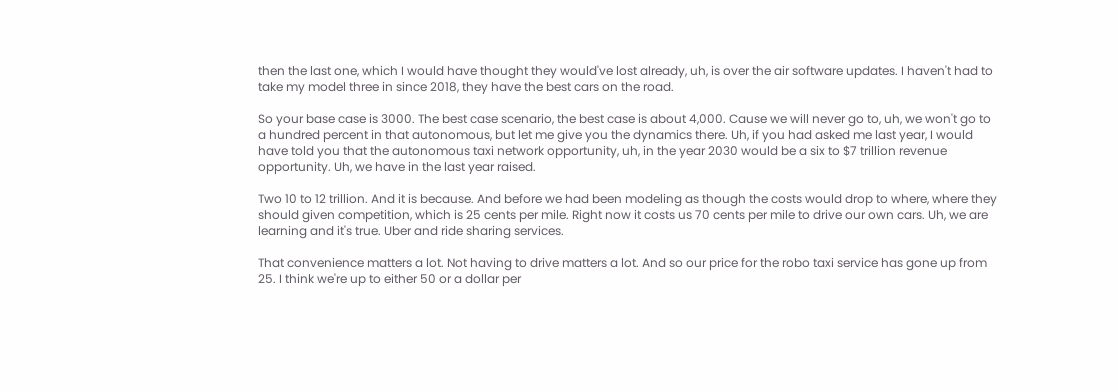then the last one, which I would have thought they would've lost already, uh, is over the air software updates. I haven't had to take my model three in since 2018, they have the best cars on the road.

So your base case is 3000. The best case scenario, the best case is about 4,000. Cause we will never go to, uh, we won't go to a hundred percent in that autonomous, but let me give you the dynamics there. Uh, if you had asked me last year, I would have told you that the autonomous taxi network opportunity, uh, in the year 2030 would be a six to $7 trillion revenue opportunity. Uh, we have in the last year raised.

Two 10 to 12 trillion. And it is because. And before we had been modeling as though the costs would drop to where, where they should given competition, which is 25 cents per mile. Right now it costs us 70 cents per mile to drive our own cars. Uh, we are learning and it's true. Uber and ride sharing services.

That convenience matters a lot. Not having to drive matters a lot. And so our price for the robo taxi service has gone up from 25. I think we're up to either 50 or a dollar per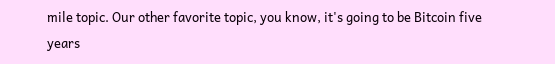mile topic. Our other favorite topic, you know, it's going to be Bitcoin five years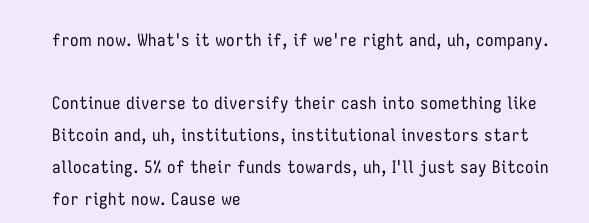from now. What's it worth if, if we're right and, uh, company.

Continue diverse to diversify their cash into something like Bitcoin and, uh, institutions, institutional investors start allocating. 5% of their funds towards, uh, I'll just say Bitcoin for right now. Cause we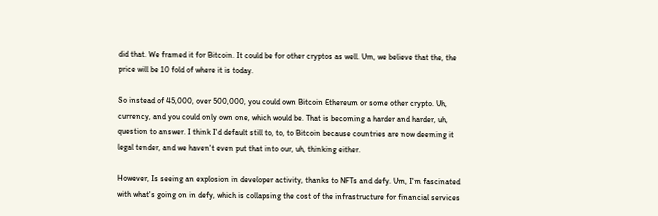did that. We framed it for Bitcoin. It could be for other cryptos as well. Um, we believe that the, the price will be 10 fold of where it is today.

So instead of 45,000, over 500,000, you could own Bitcoin Ethereum or some other crypto. Uh, currency, and you could only own one, which would be. That is becoming a harder and harder, uh, question to answer. I think I'd default still to, to, to Bitcoin because countries are now deeming it legal tender, and we haven't even put that into our, uh, thinking either.

However, Is seeing an explosion in developer activity, thanks to NFTs and defy. Um, I'm fascinated with what's going on in defy, which is collapsing the cost of the infrastructure for financial services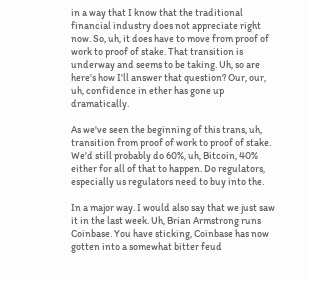in a way that I know that the traditional financial industry does not appreciate right now. So, uh, it does have to move from proof of work to proof of stake. That transition is underway and seems to be taking. Uh, so are here's how I'll answer that question? Our, our, uh, confidence in ether has gone up dramatically.

As we've seen the beginning of this trans, uh, transition from proof of work to proof of stake. We'd still probably do 60%, uh, Bitcoin, 40% either for all of that to happen. Do regulators, especially us regulators need to buy into the.

In a major way. I would also say that we just saw it in the last week. Uh, Brian Armstrong runs Coinbase. You have sticking, Coinbase has now gotten into a somewhat bitter feud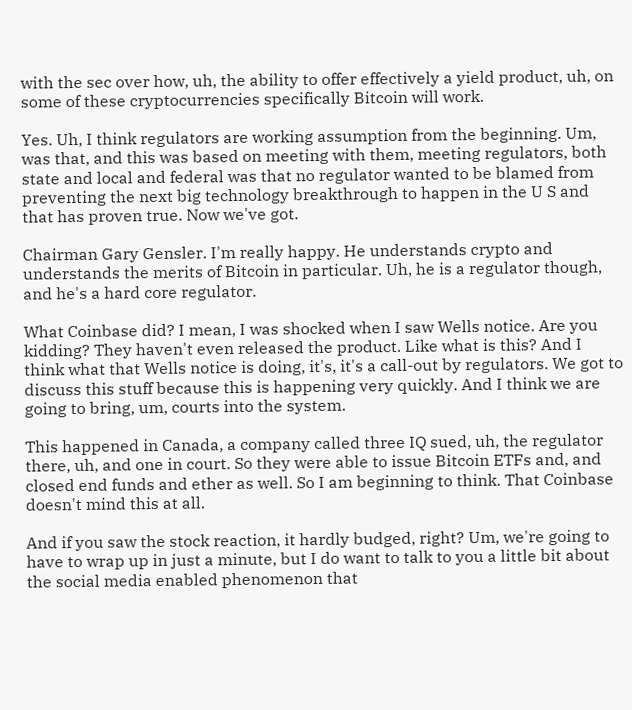with the sec over how, uh, the ability to offer effectively a yield product, uh, on some of these cryptocurrencies specifically Bitcoin will work.

Yes. Uh, I think regulators are working assumption from the beginning. Um, was that, and this was based on meeting with them, meeting regulators, both state and local and federal was that no regulator wanted to be blamed from preventing the next big technology breakthrough to happen in the U S and that has proven true. Now we've got.

Chairman Gary Gensler. I'm really happy. He understands crypto and understands the merits of Bitcoin in particular. Uh, he is a regulator though, and he's a hard core regulator.

What Coinbase did? I mean, I was shocked when I saw Wells notice. Are you kidding? They haven't even released the product. Like what is this? And I think what that Wells notice is doing, it's, it's a call-out by regulators. We got to discuss this stuff because this is happening very quickly. And I think we are going to bring, um, courts into the system.

This happened in Canada, a company called three IQ sued, uh, the regulator there, uh, and one in court. So they were able to issue Bitcoin ETFs and, and closed end funds and ether as well. So I am beginning to think. That Coinbase doesn't mind this at all.

And if you saw the stock reaction, it hardly budged, right? Um, we're going to have to wrap up in just a minute, but I do want to talk to you a little bit about the social media enabled phenomenon that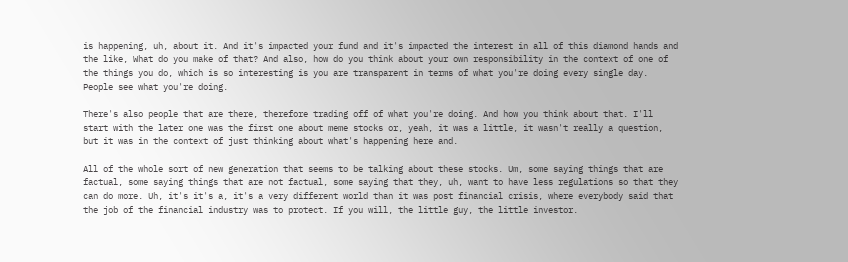is happening, uh, about it. And it's impacted your fund and it's impacted the interest in all of this diamond hands and the like, What do you make of that? And also, how do you think about your own responsibility in the context of one of the things you do, which is so interesting is you are transparent in terms of what you're doing every single day. People see what you're doing.

There's also people that are there, therefore trading off of what you're doing. And how you think about that. I'll start with the later one was the first one about meme stocks or, yeah, it was a little, it wasn't really a question, but it was in the context of just thinking about what's happening here and.

All of the whole sort of new generation that seems to be talking about these stocks. Um, some saying things that are factual, some saying things that are not factual, some saying that they, uh, want to have less regulations so that they can do more. Uh, it's it's a, it's a very different world than it was post financial crisis, where everybody said that the job of the financial industry was to protect. If you will, the little guy, the little investor.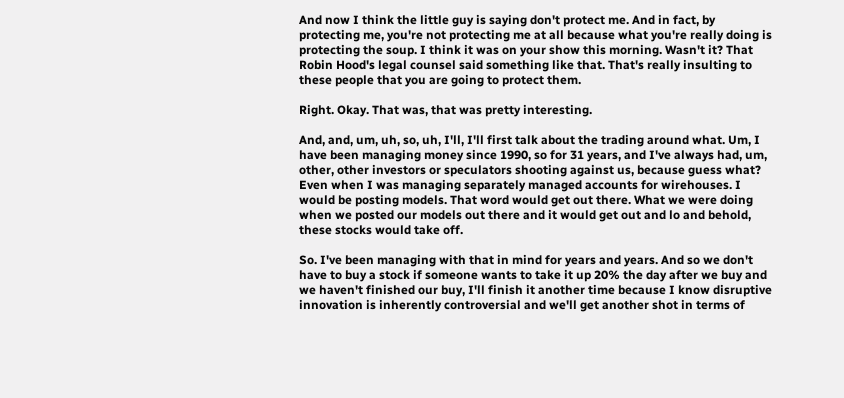And now I think the little guy is saying don't protect me. And in fact, by protecting me, you're not protecting me at all because what you're really doing is protecting the soup. I think it was on your show this morning. Wasn't it? That Robin Hood's legal counsel said something like that. That's really insulting to these people that you are going to protect them.

Right. Okay. That was, that was pretty interesting.

And, and, um, uh, so, uh, I'll, I'll first talk about the trading around what. Um, I have been managing money since 1990, so for 31 years, and I've always had, um, other, other investors or speculators shooting against us, because guess what? Even when I was managing separately managed accounts for wirehouses. I would be posting models. That word would get out there. What we were doing when we posted our models out there and it would get out and lo and behold, these stocks would take off.

So. I've been managing with that in mind for years and years. And so we don't have to buy a stock if someone wants to take it up 20% the day after we buy and we haven't finished our buy, I'll finish it another time because I know disruptive innovation is inherently controversial and we'll get another shot in terms of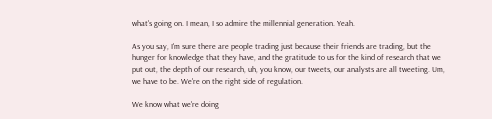what's going on. I mean, I so admire the millennial generation. Yeah.

As you say, I'm sure there are people trading just because their friends are trading, but the hunger for knowledge that they have, and the gratitude to us for the kind of research that we put out, the depth of our research, uh, you know, our tweets, our analysts are all tweeting. Um, we have to be. We're on the right side of regulation.

We know what we're doing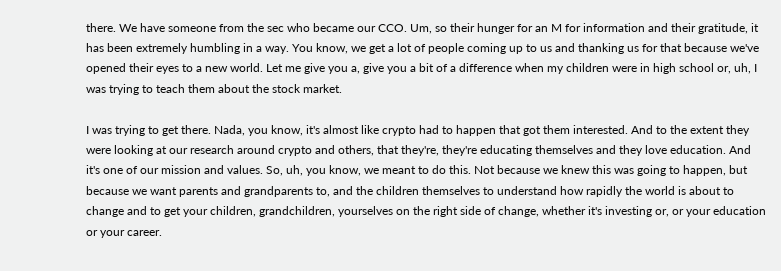there. We have someone from the sec who became our CCO. Um, so their hunger for an M for information and their gratitude, it has been extremely humbling in a way. You know, we get a lot of people coming up to us and thanking us for that because we've opened their eyes to a new world. Let me give you a, give you a bit of a difference when my children were in high school or, uh, I was trying to teach them about the stock market.

I was trying to get there. Nada, you know, it's almost like crypto had to happen that got them interested. And to the extent they were looking at our research around crypto and others, that they're, they're educating themselves and they love education. And it's one of our mission and values. So, uh, you know, we meant to do this. Not because we knew this was going to happen, but because we want parents and grandparents to, and the children themselves to understand how rapidly the world is about to change and to get your children, grandchildren, yourselves on the right side of change, whether it's investing or, or your education or your career.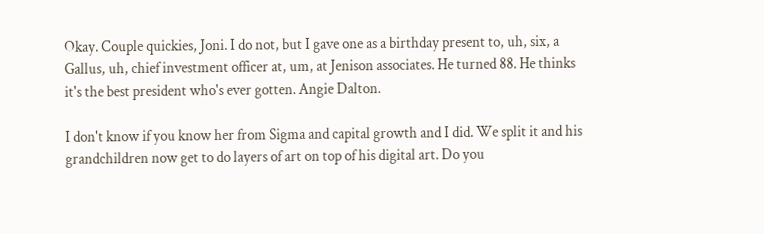Okay. Couple quickies, Joni. I do not, but I gave one as a birthday present to, uh, six, a Gallus, uh, chief investment officer at, um, at Jenison associates. He turned 88. He thinks it's the best president who's ever gotten. Angie Dalton.

I don't know if you know her from Sigma and capital growth and I did. We split it and his grandchildren now get to do layers of art on top of his digital art. Do you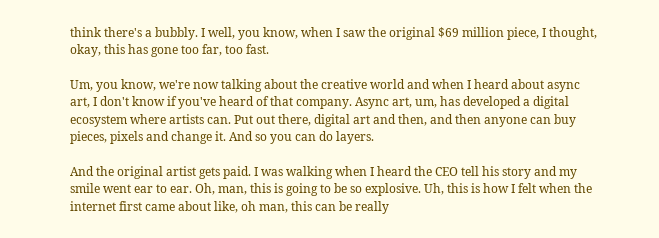think there's a bubbly. I well, you know, when I saw the original $69 million piece, I thought, okay, this has gone too far, too fast.

Um, you know, we're now talking about the creative world and when I heard about async art, I don't know if you've heard of that company. Async art, um, has developed a digital ecosystem where artists can. Put out there, digital art and then, and then anyone can buy pieces, pixels and change it. And so you can do layers.

And the original artist gets paid. I was walking when I heard the CEO tell his story and my smile went ear to ear. Oh, man, this is going to be so explosive. Uh, this is how I felt when the internet first came about like, oh man, this can be really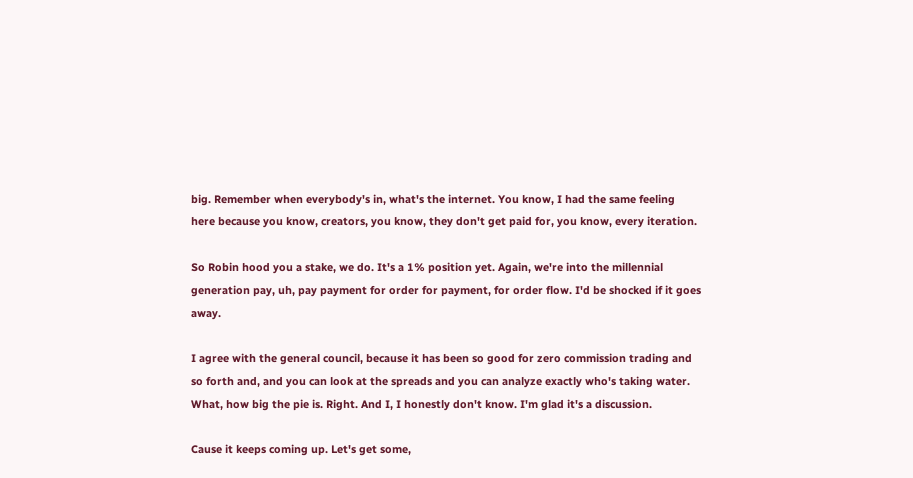big. Remember when everybody's in, what's the internet. You know, I had the same feeling here because you know, creators, you know, they don't get paid for, you know, every iteration.

So Robin hood you a stake, we do. It's a 1% position yet. Again, we're into the millennial generation pay, uh, pay payment for order for payment, for order flow. I'd be shocked if it goes away.

I agree with the general council, because it has been so good for zero commission trading and so forth and, and you can look at the spreads and you can analyze exactly who's taking water. What, how big the pie is. Right. And I, I honestly don't know. I'm glad it's a discussion.

Cause it keeps coming up. Let's get some,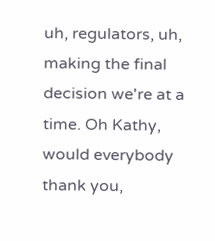uh, regulators, uh, making the final decision we're at a time. Oh Kathy, would everybody thank you,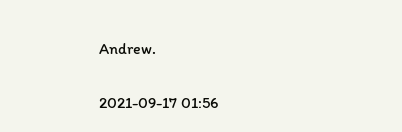Andrew.

2021-09-17 01:56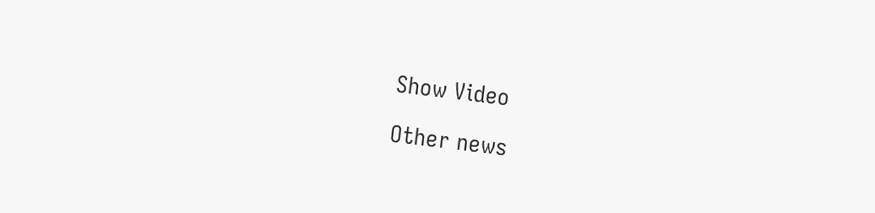Show Video

Other news